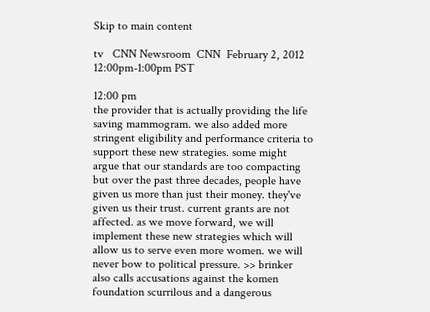Skip to main content

tv   CNN Newsroom  CNN  February 2, 2012 12:00pm-1:00pm PST

12:00 pm
the provider that is actually providing the life saving mammogram. we also added more stringent eligibility and performance criteria to support these new strategies. some might argue that our standards are too compacting but over the past three decades, people have given us more than just their money. they've given us their trust. current grants are not affected. as we move forward, we will implement these new strategies which will allow us to serve even more women. we will never bow to political pressure. >> brinker also calls accusations against the komen foundation scurrilous and a dangerous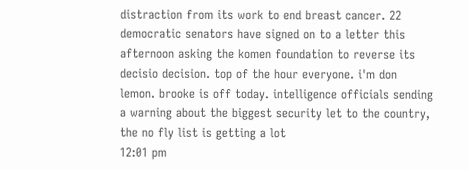distraction from its work to end breast cancer. 22 democratic senators have signed on to a letter this afternoon asking the komen foundation to reverse its decisio decision. top of the hour everyone. i'm don lemon. brooke is off today. intelligence officials sending a warning about the biggest security let to the country, the no fly list is getting a lot
12:01 pm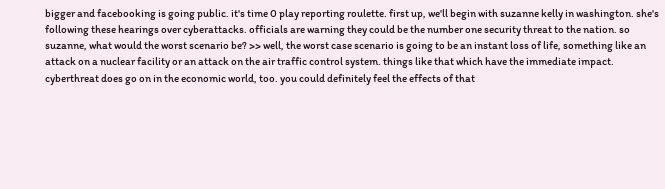bigger and facebooking is going public. it's time 0 play reporting roulette. first up, we'll begin with suzanne kelly in washington. she's following these hearings over cyberattacks. officials are warning they could be the number one security threat to the nation. so suzanne, what would the worst scenario be? >> well, the worst case scenario is going to be an instant loss of life, something like an attack on a nuclear facility or an attack on the air traffic control system. things like that which have the immediate impact. cyberthreat does go on in the economic world, too. you could definitely feel the effects of that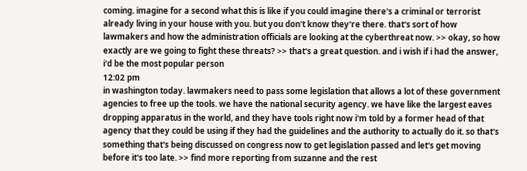coming. imagine for a second what this is like if you could imagine there's a criminal or terrorist already living in your house with you. but you don't know they're there. that's sort of how lawmakers and how the administration officials are looking at the cyberthreat now. >> okay, so how exactly are we going to fight these threats? >> that's a great question. and i wish if i had the answer, i'd be the most popular person
12:02 pm
in washington today. lawmakers need to pass some legislation that allows a lot of these government agencies to free up the tools. we have the national security agency. we have like the largest eaves dropping apparatus in the world, and they have tools right now i'm told by a former head of that agency that they could be using if they had the guidelines and the authority to actually do it. so that's something that's being discussed on congress now to get legislation passed and let's get moving before it's too late. >> find more reporting from suzanne and the rest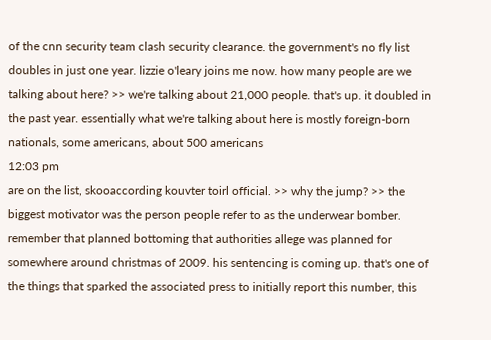of the cnn security team clash security clearance. the government's no fly list doubles in just one year. lizzie o'leary joins me now. how many people are we talking about here? >> we're talking about 21,000 people. that's up. it doubled in the past year. essentially what we're talking about here is mostly foreign-born nationals, some americans, about 500 americans
12:03 pm
are on the list, skooaccording kouvter toirl official. >> why the jump? >> the biggest motivator was the person people refer to as the underwear bomber. remember that planned bottoming that authorities allege was planned for somewhere around christmas of 2009. his sentencing is coming up. that's one of the things that sparked the associated press to initially report this number, this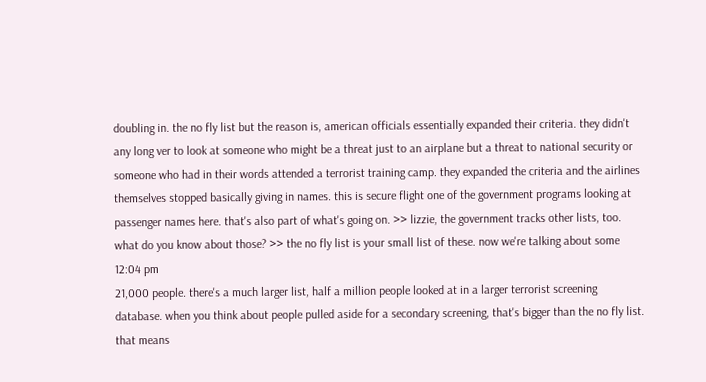doubling in. the no fly list but the reason is, american officials essentially expanded their criteria. they didn't any long ver to look at someone who might be a threat just to an airplane but a threat to national security or someone who had in their words attended a terrorist training camp. they expanded the criteria and the airlines themselves stopped basically giving in names. this is secure flight one of the government programs looking at passenger names here. that's also part of what's going on. >> lizzie, the government tracks other lists, too. what do you know about those? >> the no fly list is your small list of these. now we're talking about some
12:04 pm
21,000 people. there's a much larger list, half a million people looked at in a larger terrorist screening database. when you think about people pulled aside for a secondary screening, that's bigger than the no fly list. that means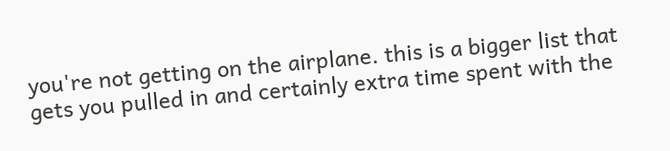you're not getting on the airplane. this is a bigger list that gets you pulled in and certainly extra time spent with the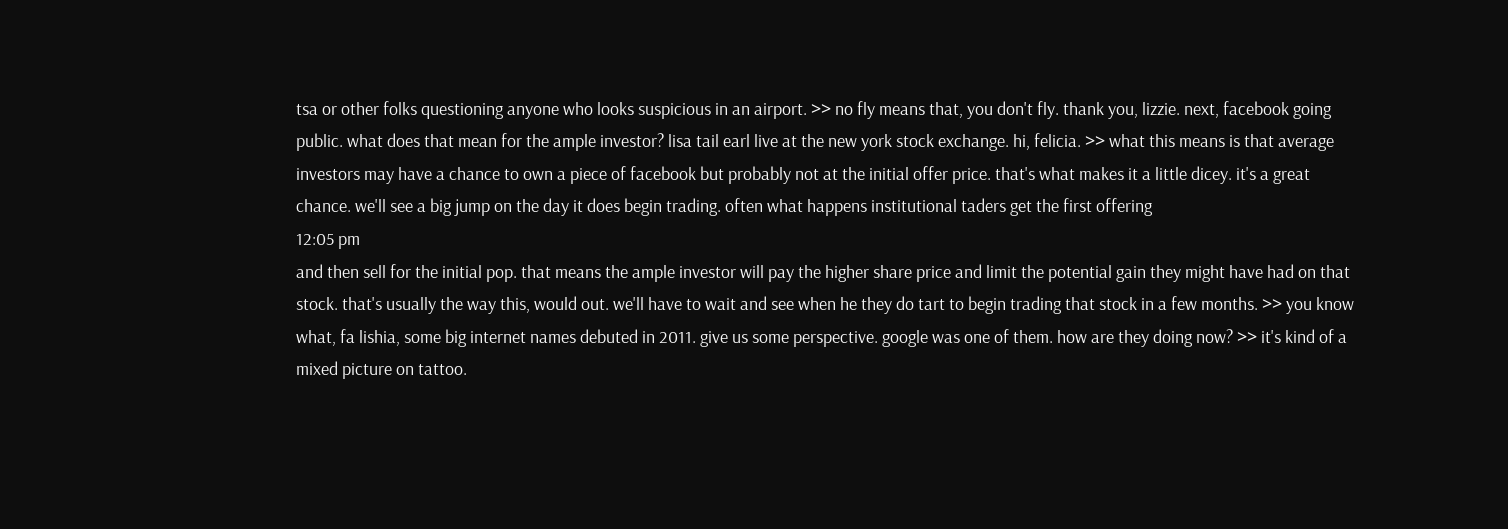tsa or other folks questioning anyone who looks suspicious in an airport. >> no fly means that, you don't fly. thank you, lizzie. next, facebook going public. what does that mean for the ample investor? lisa tail earl live at the new york stock exchange. hi, felicia. >> what this means is that average investors may have a chance to own a piece of facebook but probably not at the initial offer price. that's what makes it a little dicey. it's a great chance. we'll see a big jump on the day it does begin trading. often what happens institutional taders get the first offering
12:05 pm
and then sell for the initial pop. that means the ample investor will pay the higher share price and limit the potential gain they might have had on that stock. that's usually the way this, would out. we'll have to wait and see when he they do tart to begin trading that stock in a few months. >> you know what, fa lishia, some big internet names debuted in 2011. give us some perspective. google was one of them. how are they doing now? >> it's kind of a mixed picture on tattoo.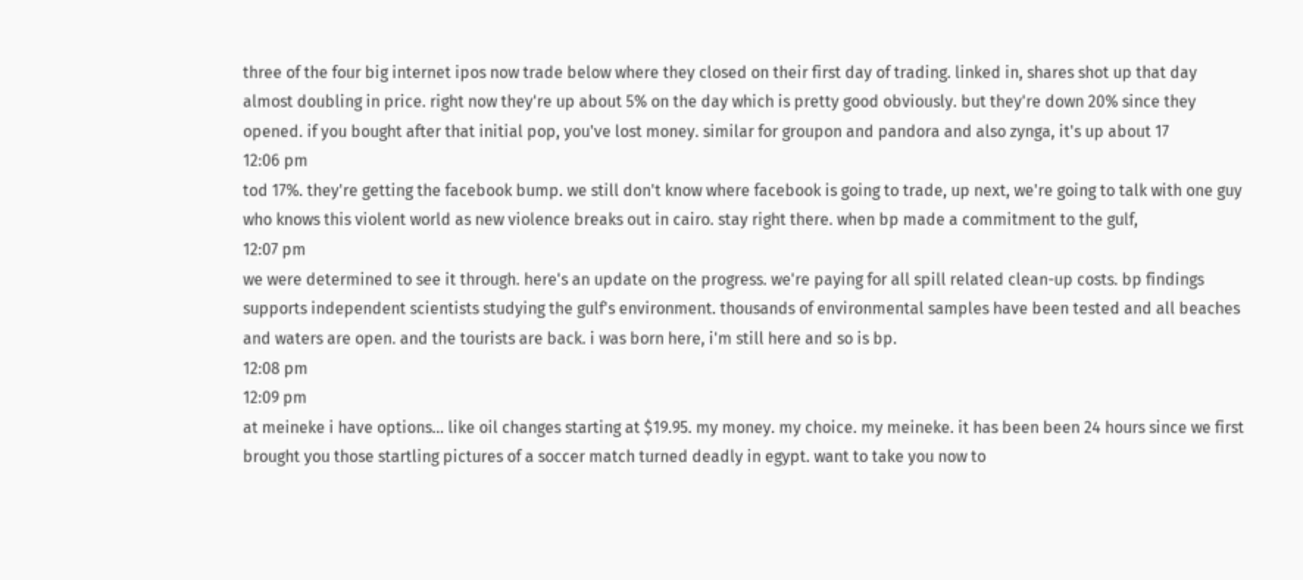three of the four big internet ipos now trade below where they closed on their first day of trading. linked in, shares shot up that day almost doubling in price. right now they're up about 5% on the day which is pretty good obviously. but they're down 20% since they opened. if you bought after that initial pop, you've lost money. similar for groupon and pandora and also zynga, it's up about 17
12:06 pm
tod 17%. they're getting the facebook bump. we still don't know where facebook is going to trade, up next, we're going to talk with one guy who knows this violent world as new violence breaks out in cairo. stay right there. when bp made a commitment to the gulf,
12:07 pm
we were determined to see it through. here's an update on the progress. we're paying for all spill related clean-up costs. bp findings supports independent scientists studying the gulf's environment. thousands of environmental samples have been tested and all beaches and waters are open. and the tourists are back. i was born here, i'm still here and so is bp.
12:08 pm
12:09 pm
at meineke i have options... like oil changes starting at $19.95. my money. my choice. my meineke. it has been been 24 hours since we first brought you those startling pictures of a soccer match turned deadly in egypt. want to take you now to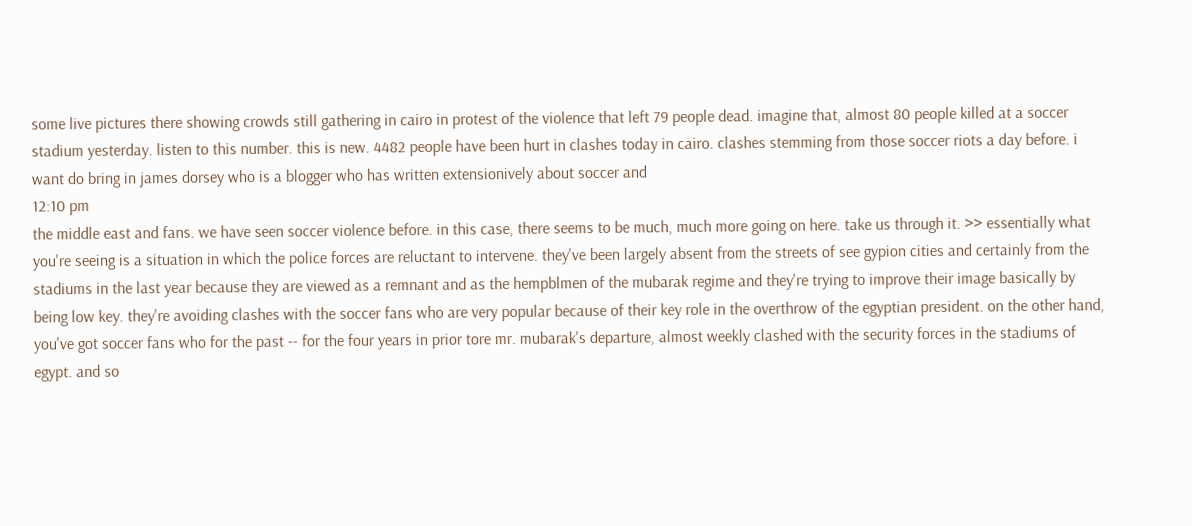some live pictures there showing crowds still gathering in cairo in protest of the violence that left 79 people dead. imagine that, almost 80 people killed at a soccer stadium yesterday. listen to this number. this is new. 4482 people have been hurt in clashes today in cairo. clashes stemming from those soccer riots a day before. i want do bring in james dorsey who is a blogger who has written extensionively about soccer and
12:10 pm
the middle east and fans. we have seen soccer violence before. in this case, there seems to be much, much more going on here. take us through it. >> essentially what you're seeing is a situation in which the police forces are reluctant to intervene. they've been largely absent from the streets of see gypion cities and certainly from the stadiums in the last year because they are viewed as a remnant and as the hempblmen of the mubarak regime and they're trying to improve their image basically by being low key. they're avoiding clashes with the soccer fans who are very popular because of their key role in the overthrow of the egyptian president. on the other hand, you've got soccer fans who for the past -- for the four years in prior tore mr. mubarak's departure, almost weekly clashed with the security forces in the stadiums of egypt. and so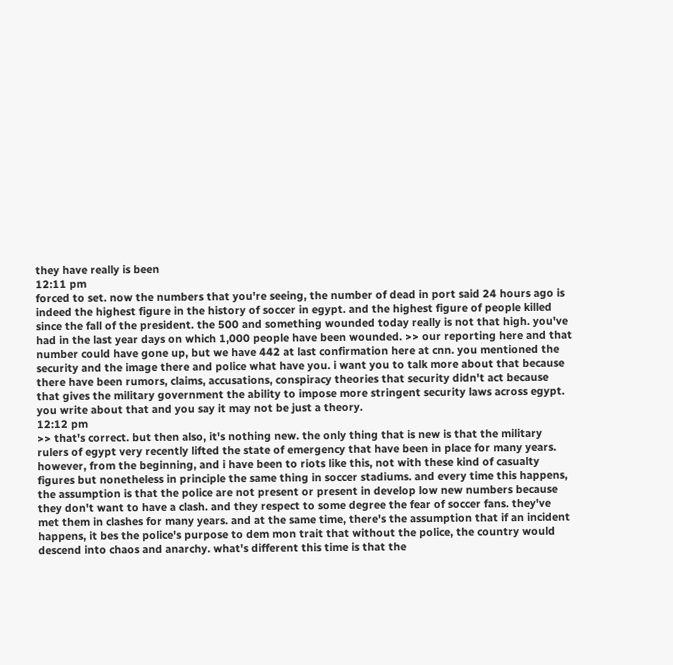they have really is been
12:11 pm
forced to set. now the numbers that you're seeing, the number of dead in port said 24 hours ago is indeed the highest figure in the history of soccer in egypt. and the highest figure of people killed since the fall of the president. the 500 and something wounded today really is not that high. you've had in the last year days on which 1,000 people have been wounded. >> our reporting here and that number could have gone up, but we have 442 at last confirmation here at cnn. you mentioned the security and the image there and police what have you. i want you to talk more about that because there have been rumors, claims, accusations, conspiracy theories that security didn't act because that gives the military government the ability to impose more stringent security laws across egypt. you write about that and you say it may not be just a theory.
12:12 pm
>> that's correct. but then also, it's nothing new. the only thing that is new is that the military rulers of egypt very recently lifted the state of emergency that have been in place for many years. however, from the beginning, and i have been to riots like this, not with these kind of casualty figures but nonetheless in principle the same thing in soccer stadiums. and every time this happens, the assumption is that the police are not present or present in develop low new numbers because they don't want to have a clash. and they respect to some degree the fear of soccer fans. they've met them in clashes for many years. and at the same time, there's the assumption that if an incident happens, it bes the police's purpose to dem mon trait that without the police, the country would descend into chaos and anarchy. what's different this time is that the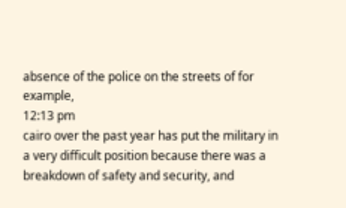absence of the police on the streets of for example,
12:13 pm
cairo over the past year has put the military in a very difficult position because there was a breakdown of safety and security, and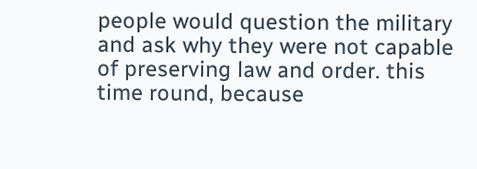people would question the military and ask why they were not capable of preserving law and order. this time round, because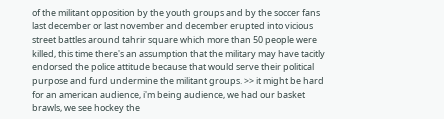of the militant opposition by the youth groups and by the soccer fans last december or last november and december erupted into vicious street battles around tahrir square which more than 50 people were killed, this time there's an assumption that the military may have tacitly endorsed the police attitude because that would serve their political purpose and furd undermine the militant groups. >> it might be hard for an american audience, i'm being audience, we had our basket brawls, we see hockey the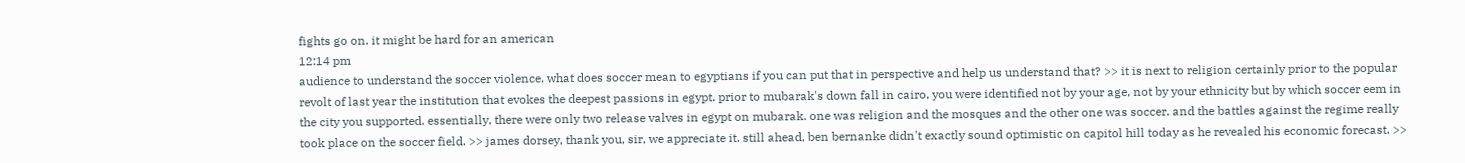fights go on. it might be hard for an american
12:14 pm
audience to understand the soccer violence. what does soccer mean to egyptians if you can put that in perspective and help us understand that? >> it is next to religion certainly prior to the popular revolt of last year the institution that evokes the deepest passions in egypt. prior to mubarak's down fall in cairo, you were identified not by your age, not by your ethnicity but by which soccer eem in the city you supported. essentially, there were only two release valves in egypt on mubarak. one was religion and the mosques and the other one was soccer. and the battles against the regime really took place on the soccer field. >> james dorsey, thank you, sir, we appreciate it. still ahead, ben bernanke didn't exactly sound optimistic on capitol hill today as he revealed his economic forecast. >>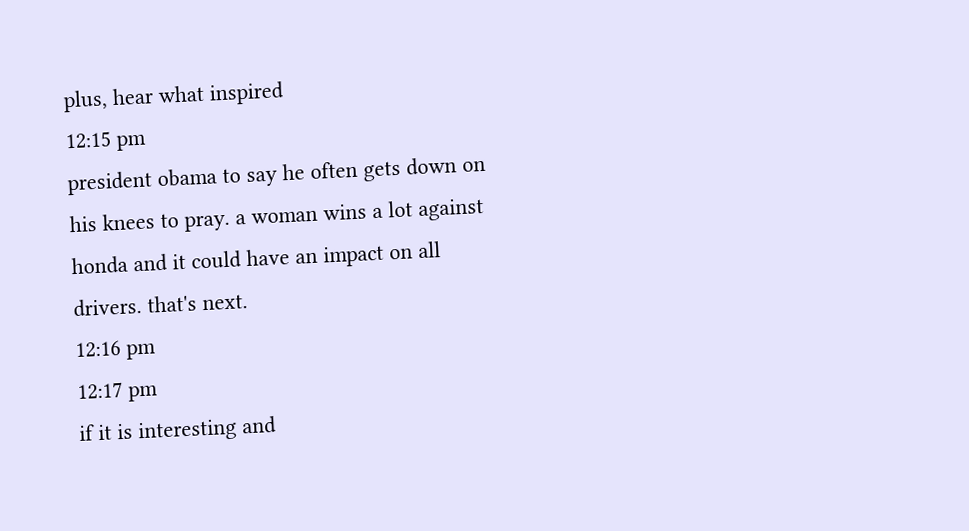plus, hear what inspired
12:15 pm
president obama to say he often gets down on his knees to pray. a woman wins a lot against honda and it could have an impact on all drivers. that's next.
12:16 pm
12:17 pm
if it is interesting and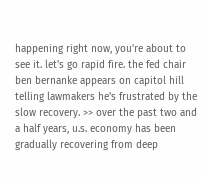happening right now, you're about to see it. let's go rapid fire. the fed chair ben bernanke appears on capitol hill telling lawmakers he's frustrated by the slow recovery. >> over the past two and a half years, u.s. economy has been gradually recovering from deep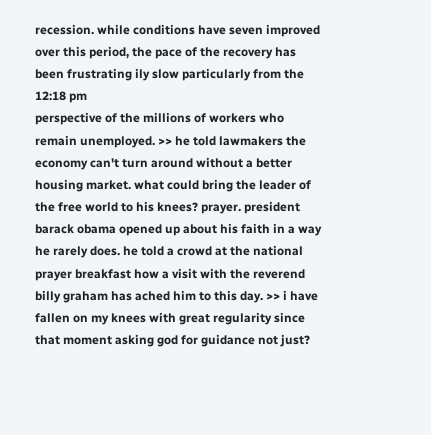recession. while conditions have seven improved over this period, the pace of the recovery has been frustrating ily slow particularly from the
12:18 pm
perspective of the millions of workers who remain unemployed. >> he told lawmakers the economy can't turn around without a better housing market. what could bring the leader of the free world to his knees? prayer. president barack obama opened up about his faith in a way he rarely does. he told a crowd at the national prayer breakfast how a visit with the reverend billy graham has ached him to this day. >> i have fallen on my knees with great regularity since that moment asking god for guidance not just?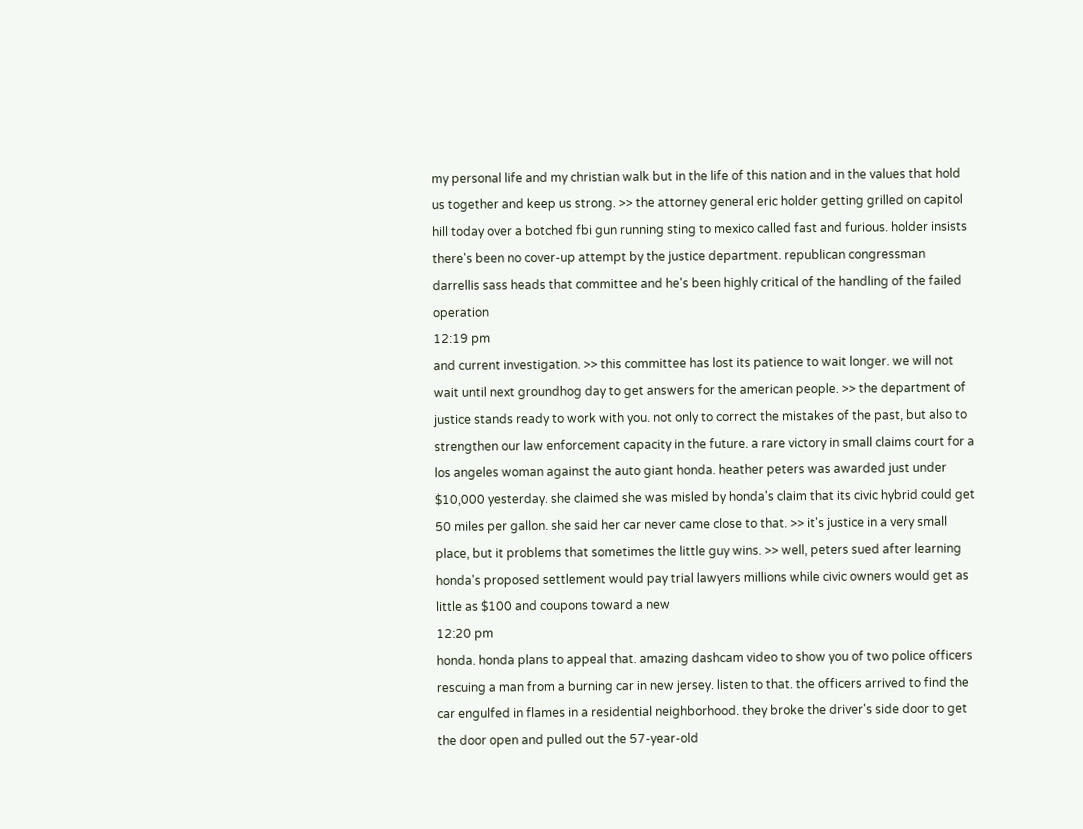my personal life and my christian walk but in the life of this nation and in the values that hold us together and keep us strong. >> the attorney general eric holder getting grilled on capitol hill today over a botched fbi gun running sting to mexico called fast and furious. holder insists there's been no cover-up attempt by the justice department. republican congressman darrellis sass heads that committee and he's been highly critical of the handling of the failed operation
12:19 pm
and current investigation. >> this committee has lost its patience to wait longer. we will not wait until next groundhog day to get answers for the american people. >> the department of justice stands ready to work with you. not only to correct the mistakes of the past, but also to strengthen our law enforcement capacity in the future. a rare victory in small claims court for a los angeles woman against the auto giant honda. heather peters was awarded just under $10,000 yesterday. she claimed she was misled by honda's claim that its civic hybrid could get 50 miles per gallon. she said her car never came close to that. >> it's justice in a very small place, but it problems that sometimes the little guy wins. >> well, peters sued after learning honda's proposed settlement would pay trial lawyers millions while civic owners would get as little as $100 and coupons toward a new
12:20 pm
honda. honda plans to appeal that. amazing dashcam video to show you of two police officers rescuing a man from a burning car in new jersey. listen to that. the officers arrived to find the car engulfed in flames in a residential neighborhood. they broke the driver's side door to get the door open and pulled out the 57-year-old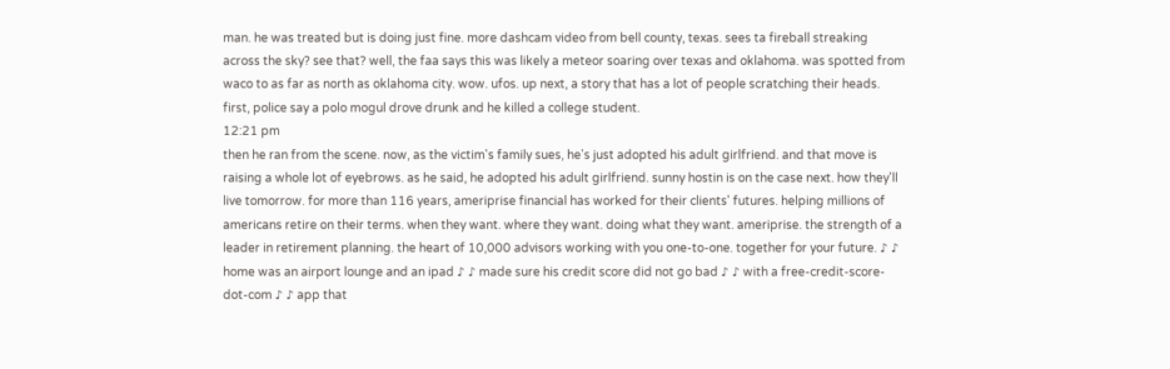man. he was treated but is doing just fine. more dashcam video from bell county, texas. sees ta fireball streaking across the sky? see that? well, the faa says this was likely a meteor soaring over texas and oklahoma. was spotted from waco to as far as north as oklahoma city. wow. ufos. up next, a story that has a lot of people scratching their heads. first, police say a polo mogul drove drunk and he killed a college student.
12:21 pm
then he ran from the scene. now, as the victim's family sues, he's just adopted his adult girlfriend. and that move is raising a whole lot of eyebrows. as he said, he adopted his adult girlfriend. sunny hostin is on the case next. how they'll live tomorrow. for more than 116 years, ameriprise financial has worked for their clients' futures. helping millions of americans retire on their terms. when they want. where they want. doing what they want. ameriprise. the strength of a leader in retirement planning. the heart of 10,000 advisors working with you one-to-one. together for your future. ♪ ♪ home was an airport lounge and an ipad ♪ ♪ made sure his credit score did not go bad ♪ ♪ with a free-credit-score-dot-com ♪ ♪ app that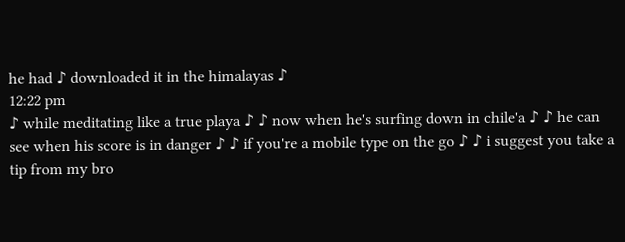he had ♪ downloaded it in the himalayas ♪
12:22 pm
♪ while meditating like a true playa ♪ ♪ now when he's surfing down in chile'a ♪ ♪ he can see when his score is in danger ♪ ♪ if you're a mobile type on the go ♪ ♪ i suggest you take a tip from my bro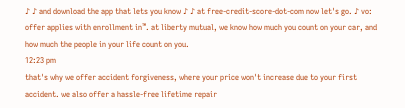♪ ♪ and download the app that lets you know ♪ ♪ at free-credit-score-dot-com now let's go. ♪ vo: offer applies with enrollment in™. at liberty mutual, we know how much you count on your car, and how much the people in your life count on you.
12:23 pm
that's why we offer accident forgiveness, where your price won't increase due to your first accident. we also offer a hassle-free lifetime repair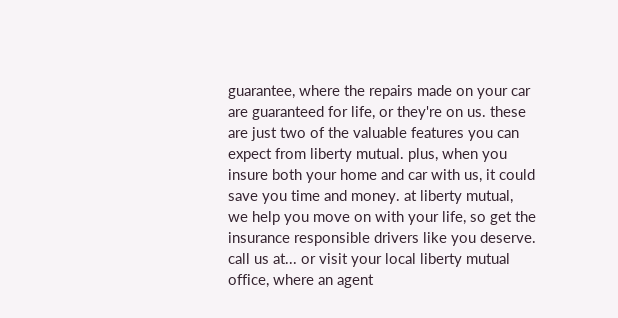guarantee, where the repairs made on your car are guaranteed for life, or they're on us. these are just two of the valuable features you can expect from liberty mutual. plus, when you insure both your home and car with us, it could save you time and money. at liberty mutual, we help you move on with your life, so get the insurance responsible drivers like you deserve. call us at... or visit your local liberty mutual office, where an agent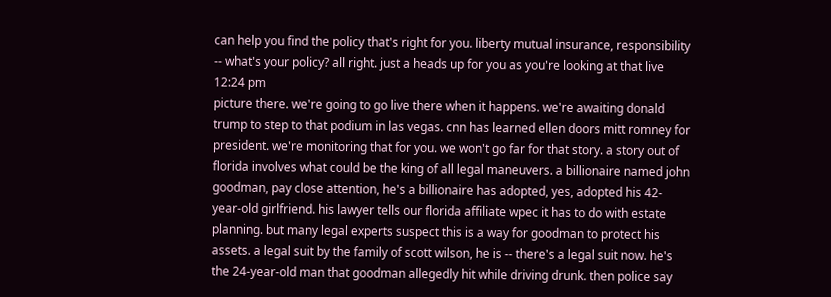can help you find the policy that's right for you. liberty mutual insurance, responsibility -- what's your policy? all right. just a heads up for you as you're looking at that live
12:24 pm
picture there. we're going to go live there when it happens. we're awaiting donald trump to step to that podium in las vegas. cnn has learned ellen doors mitt romney for president. we're monitoring that for you. we won't go far for that story. a story out of florida involves what could be the king of all legal maneuvers. a billionaire named john goodman, pay close attention, he's a billionaire has adopted, yes, adopted his 42-year-old girlfriend. his lawyer tells our florida affiliate wpec it has to do with estate planning. but many legal experts suspect this is a way for goodman to protect his assets. a legal suit by the family of scott wilson, he is -- there's a legal suit now. he's the 24-year-old man that goodman allegedly hit while driving drunk. then police say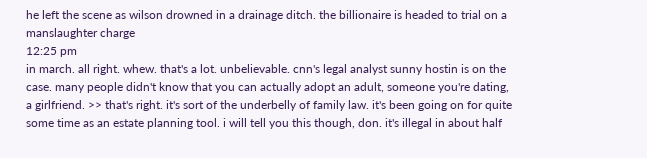he left the scene as wilson drowned in a drainage ditch. the billionaire is headed to trial on a manslaughter charge
12:25 pm
in march. all right. whew. that's a lot. unbelievable. cnn's legal analyst sunny hostin is on the case. many people didn't know that you can actually adopt an adult, someone you're dating, a girlfriend. >> that's right. it's sort of the underbelly of family law. it's been going on for quite some time as an estate planning tool. i will tell you this though, don. it's illegal in about half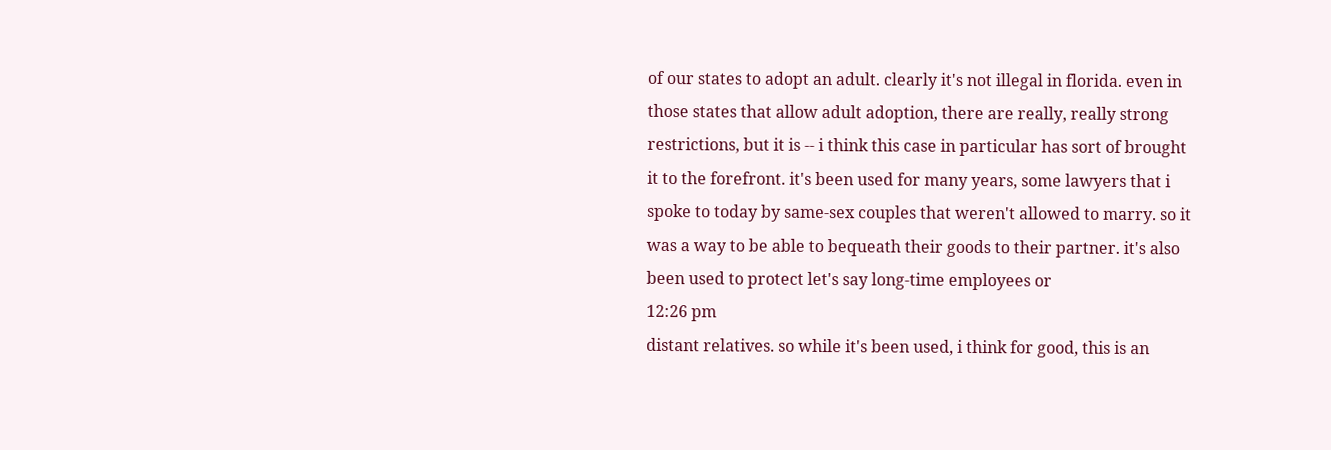of our states to adopt an adult. clearly it's not illegal in florida. even in those states that allow adult adoption, there are really, really strong restrictions, but it is -- i think this case in particular has sort of brought it to the forefront. it's been used for many years, some lawyers that i spoke to today by same-sex couples that weren't allowed to marry. so it was a way to be able to bequeath their goods to their partner. it's also been used to protect let's say long-time employees or
12:26 pm
distant relatives. so while it's been used, i think for good, this is an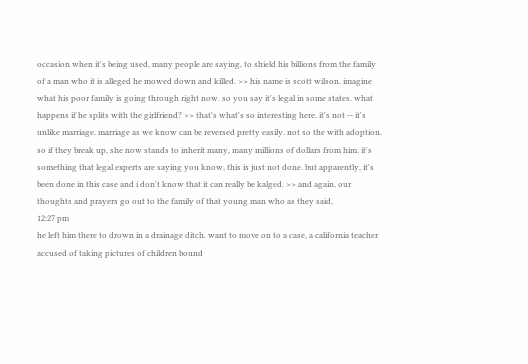occasion when it's being used, many people are saying, to shield his billions from the family of a man who it is alleged he mowed down and killed. >> his name is scott wilson. imagine what his poor family is going through right now. so you say it's legal in some states. what happens if he splits with the girlfriend? >> that's what's so interesting here. it's not -- it's unlike marriage. marriage as we know can be reversed pretty easily. not so the with adoption. so if they break up, she now stands to inherit many, many millions of dollars from him. it's something that legal experts are saying you know, this is just not done. but apparently, it's been done in this case and i don't know that it can really be kalged. >> and again, our thoughts and prayers go out to the family of that young man who as they said,
12:27 pm
he left him there to drown in a drainage ditch. want to move on to a case, a california teacher accused of taking pictures of children bound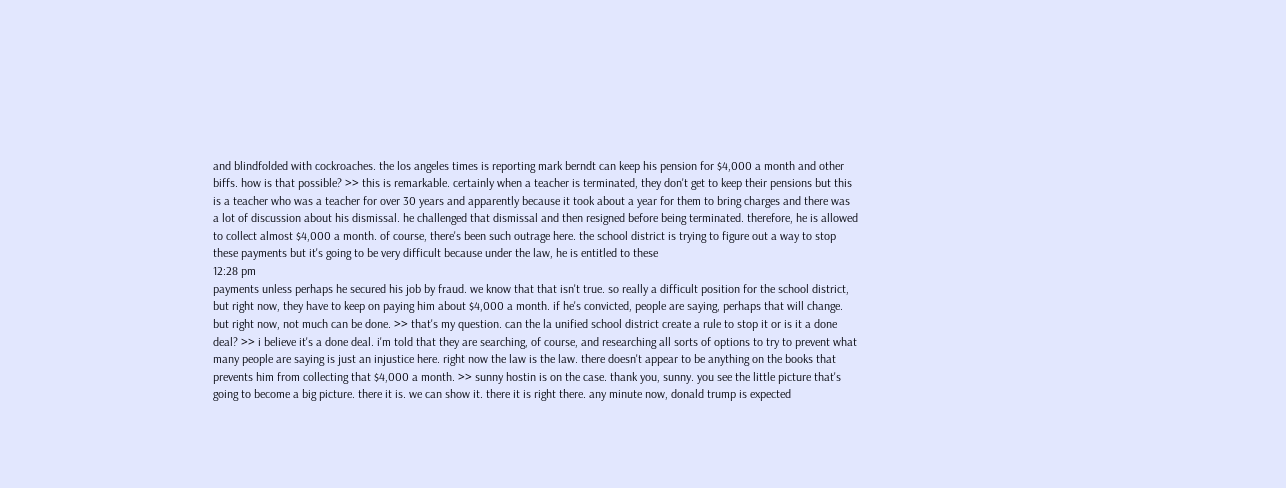and blindfolded with cockroaches. the los angeles times is reporting mark berndt can keep his pension for $4,000 a month and other biffs. how is that possible? >> this is remarkable. certainly when a teacher is terminated, they don't get to keep their pensions but this is a teacher who was a teacher for over 30 years and apparently because it took about a year for them to bring charges and there was a lot of discussion about his dismissal. he challenged that dismissal and then resigned before being terminated. therefore, he is allowed to collect almost $4,000 a month. of course, there's been such outrage here. the school district is trying to figure out a way to stop these payments but it's going to be very difficult because under the law, he is entitled to these
12:28 pm
payments unless perhaps he secured his job by fraud. we know that that isn't true. so really a difficult position for the school district, but right now, they have to keep on paying him about $4,000 a month. if he's convicted, people are saying, perhaps that will change. but right now, not much can be done. >> that's my question. can the la unified school district create a rule to stop it or is it a done deal? >> i believe it's a done deal. i'm told that they are searching, of course, and researching all sorts of options to try to prevent what many people are saying is just an injustice here. right now the law is the law. there doesn't appear to be anything on the books that prevents him from collecting that $4,000 a month. >> sunny hostin is on the case. thank you, sunny. you see the little picture that's going to become a big picture. there it is. we can show it. there it is right there. any minute now, donald trump is expected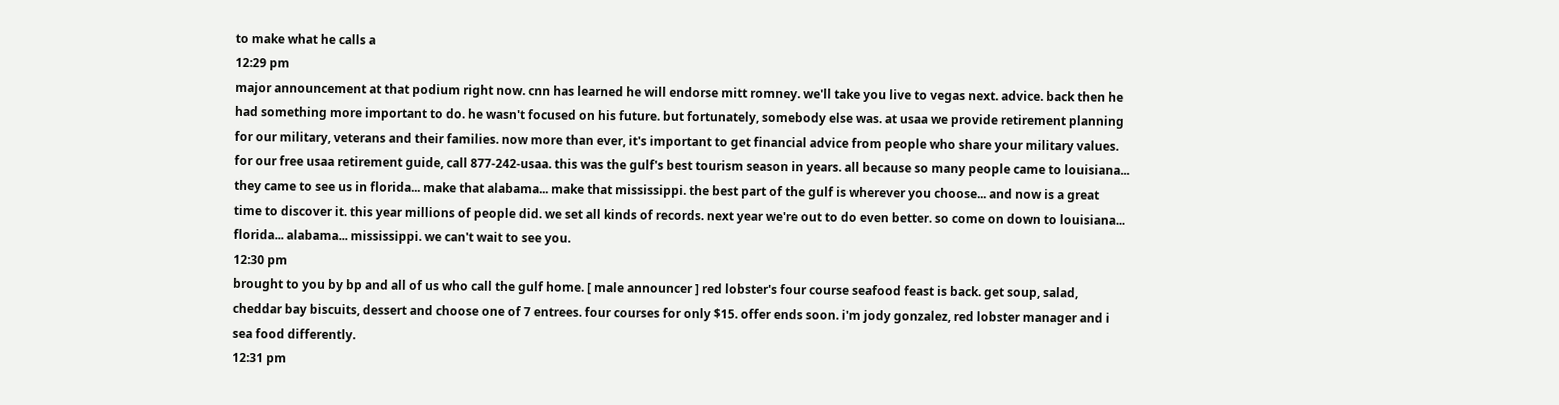to make what he calls a
12:29 pm
major announcement at that podium right now. cnn has learned he will endorse mitt romney. we'll take you live to vegas next. advice. back then he had something more important to do. he wasn't focused on his future. but fortunately, somebody else was. at usaa we provide retirement planning for our military, veterans and their families. now more than ever, it's important to get financial advice from people who share your military values. for our free usaa retirement guide, call 877-242-usaa. this was the gulf's best tourism season in years. all because so many people came to louisiana... they came to see us in florida... make that alabama... make that mississippi. the best part of the gulf is wherever you choose... and now is a great time to discover it. this year millions of people did. we set all kinds of records. next year we're out to do even better. so come on down to louisiana... florida... alabama... mississippi. we can't wait to see you.
12:30 pm
brought to you by bp and all of us who call the gulf home. [ male announcer ] red lobster's four course seafood feast is back. get soup, salad, cheddar bay biscuits, dessert and choose one of 7 entrees. four courses for only $15. offer ends soon. i'm jody gonzalez, red lobster manager and i sea food differently.
12:31 pm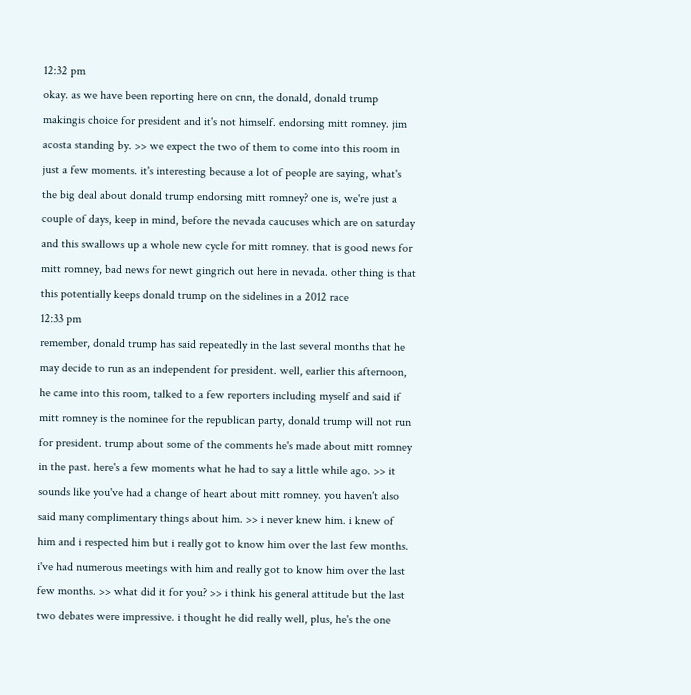12:32 pm
okay. as we have been reporting here on cnn, the donald, donald trump makingis choice for president and it's not himself. endorsing mitt romney. jim acosta standing by. >> we expect the two of them to come into this room in just a few moments. it's interesting because a lot of people are saying, what's the big deal about donald trump endorsing mitt romney? one is, we're just a couple of days, keep in mind, before the nevada caucuses which are on saturday and this swallows up a whole new cycle for mitt romney. that is good news for mitt romney, bad news for newt gingrich out here in nevada. other thing is that this potentially keeps donald trump on the sidelines in a 2012 race
12:33 pm
remember, donald trump has said repeatedly in the last several months that he may decide to run as an independent for president. well, earlier this afternoon, he came into this room, talked to a few reporters including myself and said if mitt romney is the nominee for the republican party, donald trump will not run for president. trump about some of the comments he's made about mitt romney in the past. here's a few moments what he had to say a little while ago. >> it sounds like you've had a change of heart about mitt romney. you haven't also said many complimentary things about him. >> i never knew him. i knew of him and i respected him but i really got to know him over the last few months. i've had numerous meetings with him and really got to know him over the last few months. >> what did it for you? >> i think his general attitude but the last two debates were impressive. i thought he did really well, plus, he's the one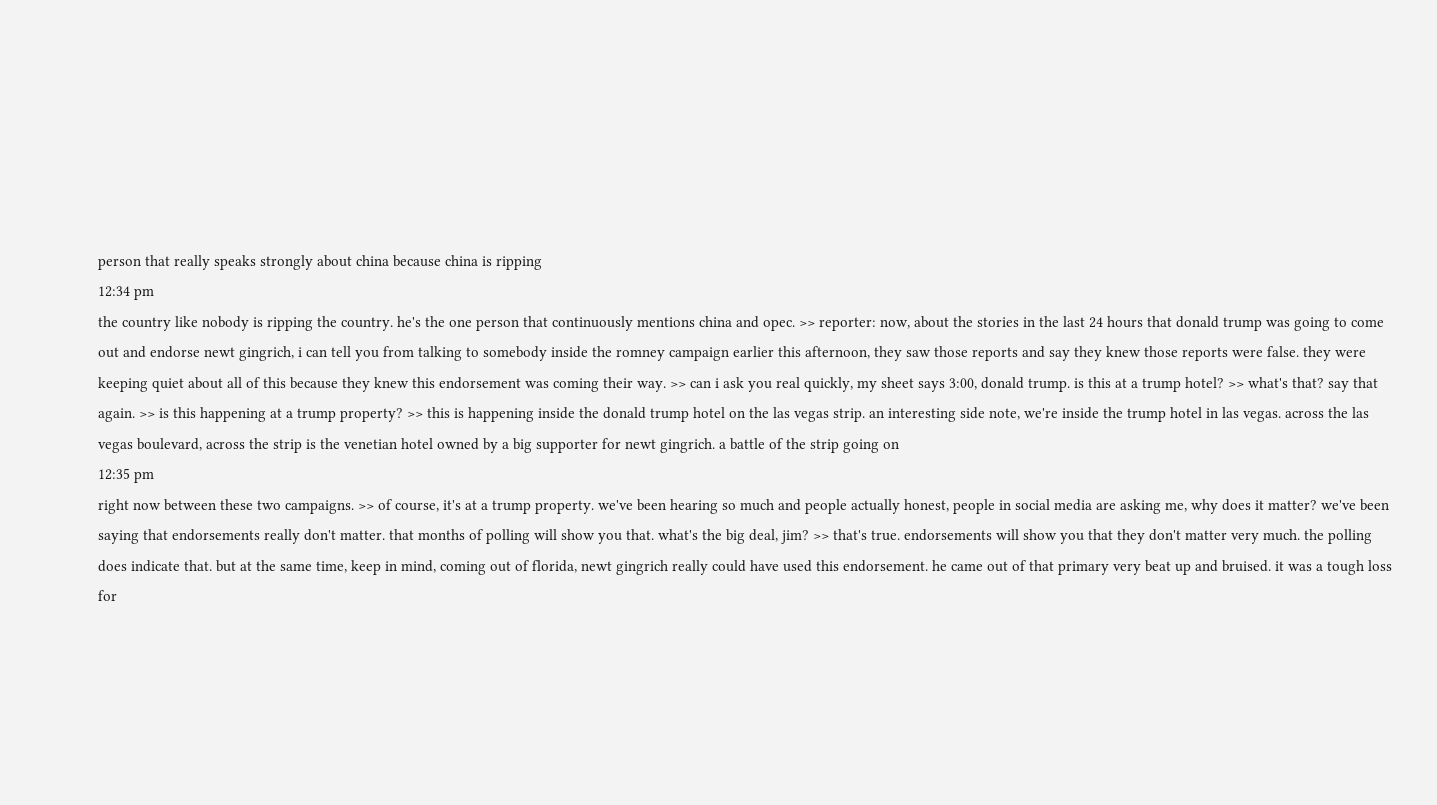person that really speaks strongly about china because china is ripping
12:34 pm
the country like nobody is ripping the country. he's the one person that continuously mentions china and opec. >> reporter: now, about the stories in the last 24 hours that donald trump was going to come out and endorse newt gingrich, i can tell you from talking to somebody inside the romney campaign earlier this afternoon, they saw those reports and say they knew those reports were false. they were keeping quiet about all of this because they knew this endorsement was coming their way. >> can i ask you real quickly, my sheet says 3:00, donald trump. is this at a trump hotel? >> what's that? say that again. >> is this happening at a trump property? >> this is happening inside the donald trump hotel on the las vegas strip. an interesting side note, we're inside the trump hotel in las vegas. across the las vegas boulevard, across the strip is the venetian hotel owned by a big supporter for newt gingrich. a battle of the strip going on
12:35 pm
right now between these two campaigns. >> of course, it's at a trump property. we've been hearing so much and people actually honest, people in social media are asking me, why does it matter? we've been saying that endorsements really don't matter. that months of polling will show you that. what's the big deal, jim? >> that's true. endorsements will show you that they don't matter very much. the polling does indicate that. but at the same time, keep in mind, coming out of florida, newt gingrich really could have used this endorsement. he came out of that primary very beat up and bruised. it was a tough loss for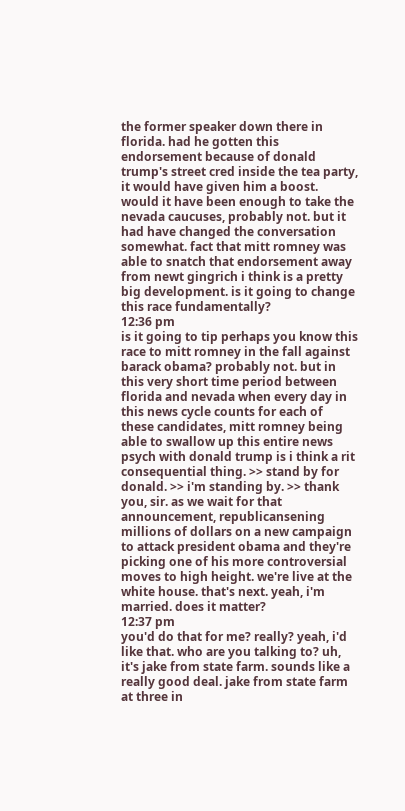the former speaker down there in florida. had he gotten this endorsement because of donald trump's street cred inside the tea party, it would have given him a boost. would it have been enough to take the nevada caucuses, probably not. but it had have changed the conversation somewhat. fact that mitt romney was able to snatch that endorsement away from newt gingrich i think is a pretty big development. is it going to change this race fundamentally?
12:36 pm
is it going to tip perhaps you know this race to mitt romney in the fall against barack obama? probably not. but in this very short time period between florida and nevada when every day in this news cycle counts for each of these candidates, mitt romney being able to swallow up this entire news psych with donald trump is i think a rit consequential thing. >> stand by for donald. >> i'm standing by. >> thank you, sir. as we wait for that announcement, republicansening millions of dollars on a new campaign to attack president obama and they're picking one of his more controversial moves to high height. we're live at the white house. that's next. yeah, i'm married. does it matter?
12:37 pm
you'd do that for me? really? yeah, i'd like that. who are you talking to? uh, it's jake from state farm. sounds like a really good deal. jake from state farm at three in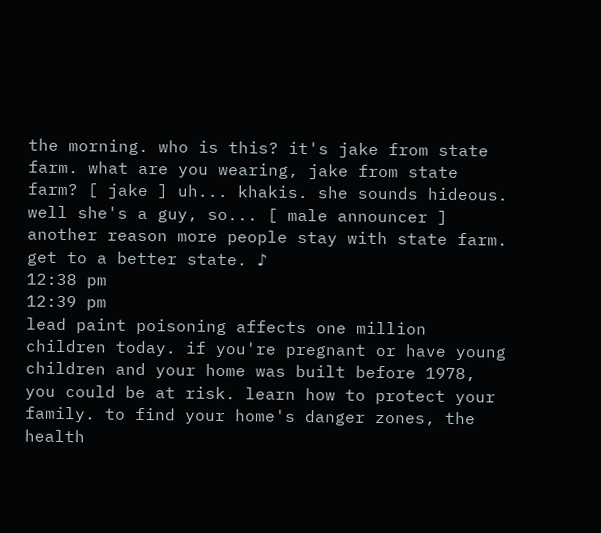the morning. who is this? it's jake from state farm. what are you wearing, jake from state farm? [ jake ] uh... khakis. she sounds hideous. well she's a guy, so... [ male announcer ] another reason more people stay with state farm. get to a better state. ♪
12:38 pm
12:39 pm
lead paint poisoning affects one million children today. if you're pregnant or have young children and your home was built before 1978, you could be at risk. learn how to protect your family. to find your home's danger zones, the health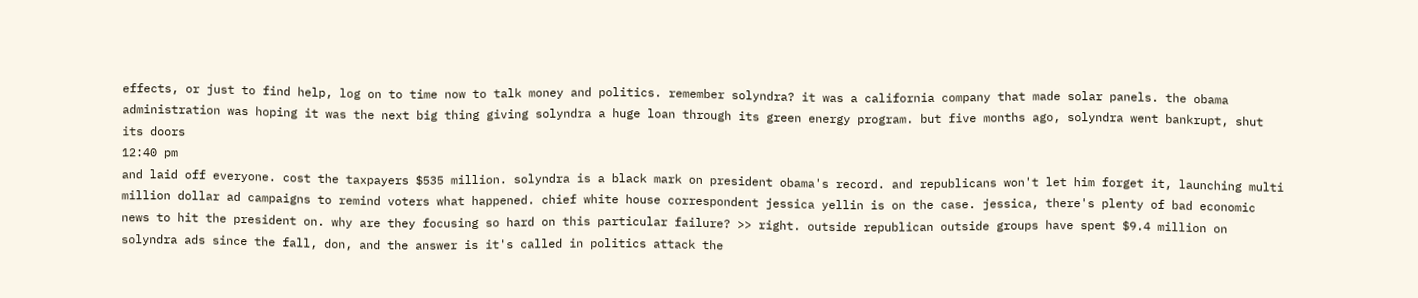effects, or just to find help, log on to time now to talk money and politics. remember solyndra? it was a california company that made solar panels. the obama administration was hoping it was the next big thing giving solyndra a huge loan through its green energy program. but five months ago, solyndra went bankrupt, shut its doors
12:40 pm
and laid off everyone. cost the taxpayers $535 million. solyndra is a black mark on president obama's record. and republicans won't let him forget it, launching multi million dollar ad campaigns to remind voters what happened. chief white house correspondent jessica yellin is on the case. jessica, there's plenty of bad economic news to hit the president on. why are they focusing so hard on this particular failure? >> right. outside republican outside groups have spent $9.4 million on solyndra ads since the fall, don, and the answer is it's called in politics attack the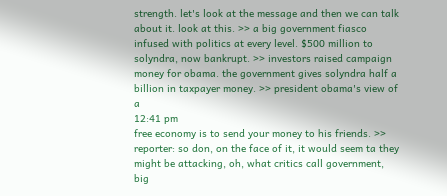strength. let's look at the message and then we can talk about it. look at this. >> a big government fiasco infused with politics at every level. $500 million to solyndra, now bankrupt. >> investors raised campaign money for obama. the government gives solyndra half a billion in taxpayer money. >> president obama's view of a
12:41 pm
free economy is to send your money to his friends. >> reporter: so don, on the face of it, it would seem ta they might be attacking, oh, what critics call government, big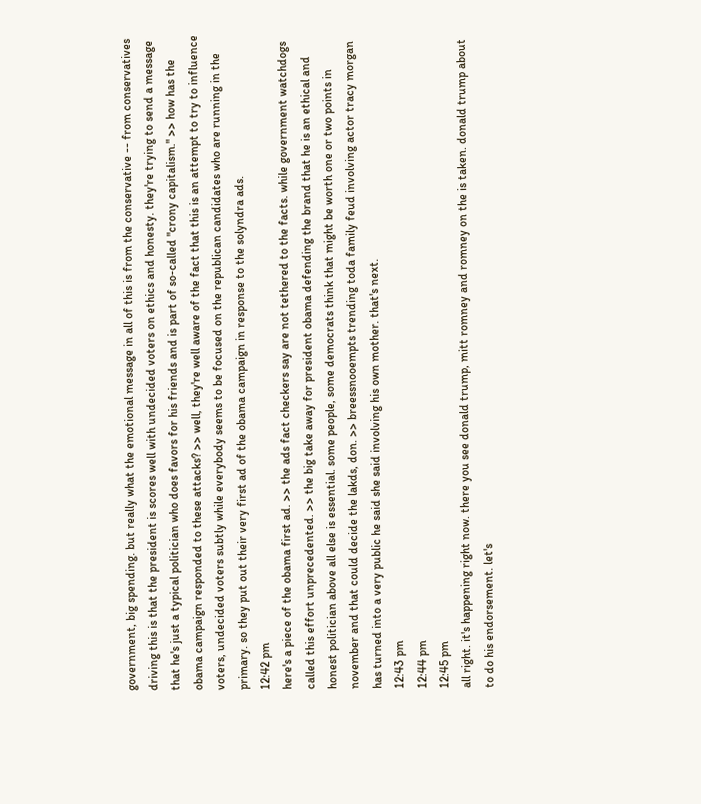government, big spending. but really what the emotional message in all of this is from the conservative -- from conservatives driving this is that the president is scores well with undecided voters on ethics and honesty. they're trying to send a message that he's just a typical politician who does favors for his friends and is part of so-called "crony capitalism." >> how has the obama campaign responded to these attacks? >> well, they're well aware of the fact that this is an attempt to try to influence voters, undecided voters subtly while everybody seems to be focused on the republican candidates who are running in the primary. so they put out their very first ad of the obama campaign in response to the solyndra ads.
12:42 pm
here's a piece of the obama first ad. >> the ads fact checkers say are not tethered to the facts. while government watchdogs called this effort unprecedented. >> the big take away for president obama defending the brand that he is an ethical and honest politician above all else is essential. some people, some democrats think that might be worth one or two points in november and that could decide the lakds, don. >> breessnooempts trending toda family feud involving actor tracy morgan has turned into a very public he said she said involving his own mother. that's next.
12:43 pm
12:44 pm
12:45 pm
all right. it's happening right now. there you see donald trump, mitt romney and romney on the is taken. donald trump about to do his endorsement. let's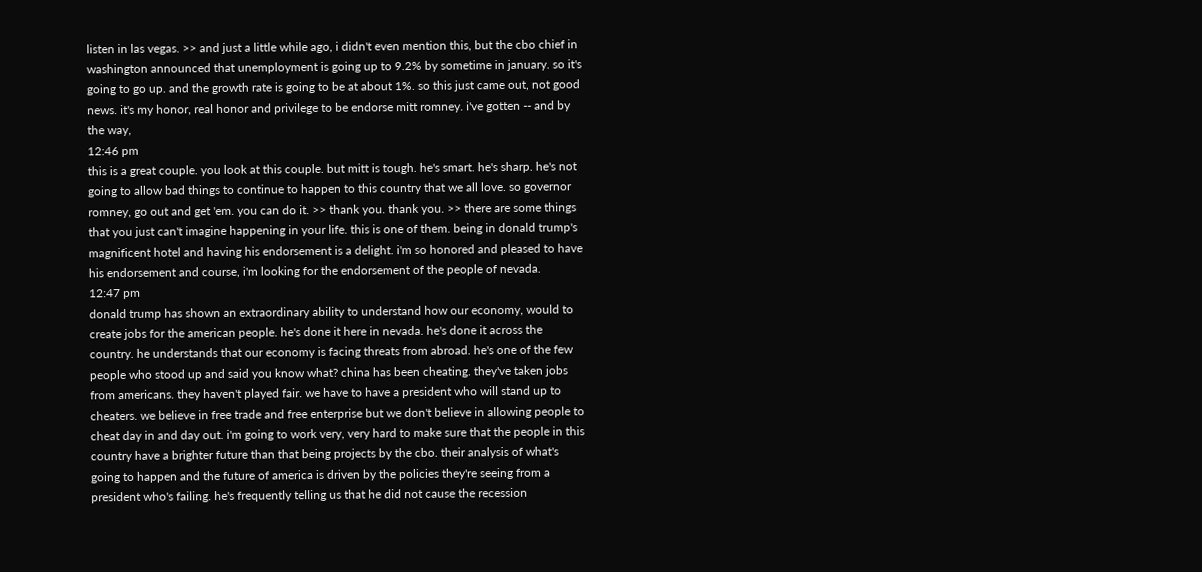listen in las vegas. >> and just a little while ago, i didn't even mention this, but the cbo chief in washington announced that unemployment is going up to 9.2% by sometime in january. so it's going to go up. and the growth rate is going to be at about 1%. so this just came out, not good news. it's my honor, real honor and privilege to be endorse mitt romney. i've gotten -- and by the way,
12:46 pm
this is a great couple. you look at this couple. but mitt is tough. he's smart. he's sharp. he's not going to allow bad things to continue to happen to this country that we all love. so governor romney, go out and get 'em. you can do it. >> thank you. thank you. >> there are some things that you just can't imagine happening in your life. this is one of them. being in donald trump's magnificent hotel and having his endorsement is a delight. i'm so honored and pleased to have his endorsement and course, i'm looking for the endorsement of the people of nevada.
12:47 pm
donald trump has shown an extraordinary ability to understand how our economy, would to create jobs for the american people. he's done it here in nevada. he's done it across the country. he understands that our economy is facing threats from abroad. he's one of the few people who stood up and said you know what? china has been cheating. they've taken jobs from americans. they haven't played fair. we have to have a president who will stand up to cheaters. we believe in free trade and free enterprise but we don't believe in allowing people to cheat day in and day out. i'm going to work very, very hard to make sure that the people in this country have a brighter future than that being projects by the cbo. their analysis of what's going to happen and the future of america is driven by the policies they're seeing from a president who's failing. he's frequently telling us that he did not cause the recession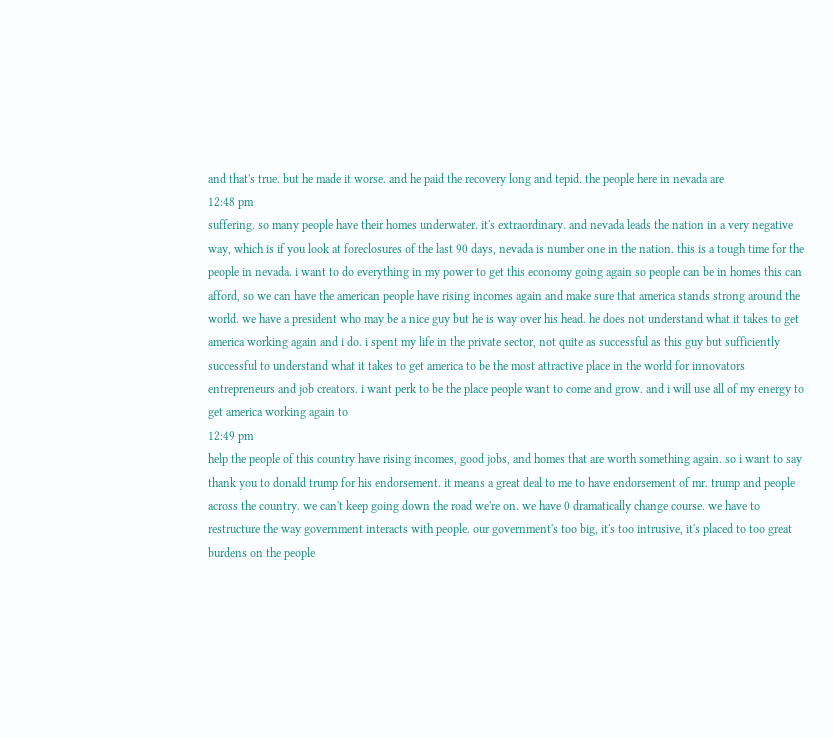and that's true. but he made it worse. and he paid the recovery long and tepid. the people here in nevada are
12:48 pm
suffering. so many people have their homes underwater. it's extraordinary. and nevada leads the nation in a very negative way, which is if you look at foreclosures of the last 90 days, nevada is number one in the nation. this is a tough time for the people in nevada. i want to do everything in my power to get this economy going again so people can be in homes this can afford, so we can have the american people have rising incomes again and make sure that america stands strong around the world. we have a president who may be a nice guy but he is way over his head. he does not understand what it takes to get america working again and i do. i spent my life in the private sector, not quite as successful as this guy but sufficiently successful to understand what it takes to get america to be the most attractive place in the world for innovators entrepreneurs and job creators. i want perk to be the place people want to come and grow. and i will use all of my energy to get america working again to
12:49 pm
help the people of this country have rising incomes, good jobs, and homes that are worth something again. so i want to say thank you to donald trump for his endorsement. it means a great deal to me to have endorsement of mr. trump and people across the country. we can't keep going down the road we're on. we have 0 dramatically change course. we have to restructure the way government interacts with people. our government's too big, it's too intrusive, it's placed to too great burdens on the people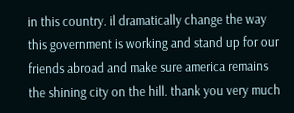in this country. il dramatically change the way this government is working and stand up for our friends abroad and make sure america remains the shining city on the hill. thank you very much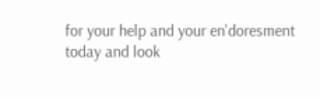for your help and your en'doresment today and look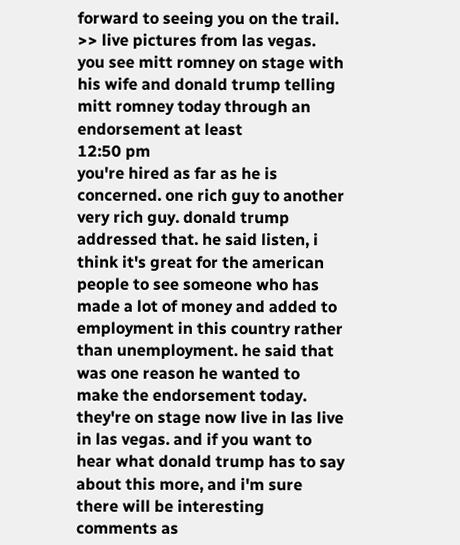forward to seeing you on the trail. >> live pictures from las vegas. you see mitt romney on stage with his wife and donald trump telling mitt romney today through an endorsement at least
12:50 pm
you're hired as far as he is concerned. one rich guy to another very rich guy. donald trump addressed that. he said listen, i think it's great for the american people to see someone who has made a lot of money and added to employment in this country rather than unemployment. he said that was one reason he wanted to make the endorsement today. they're on stage now live in las live in las vegas. and if you want to hear what donald trump has to say about this more, and i'm sure there will be interesting comments as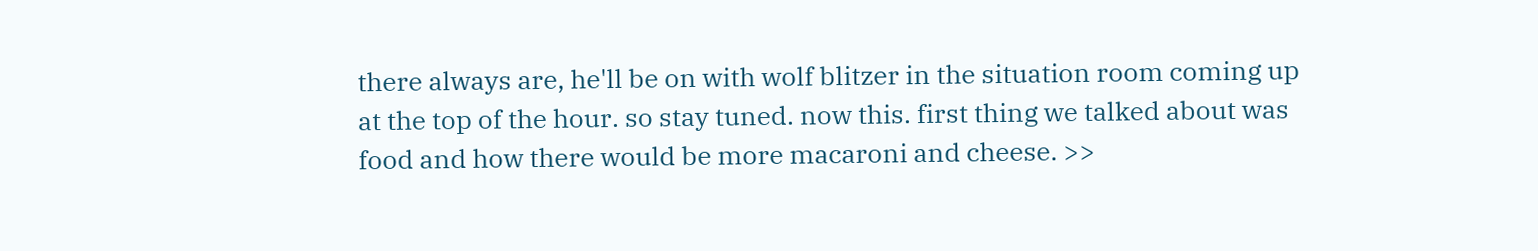there always are, he'll be on with wolf blitzer in the situation room coming up at the top of the hour. so stay tuned. now this. first thing we talked about was food and how there would be more macaroni and cheese. >>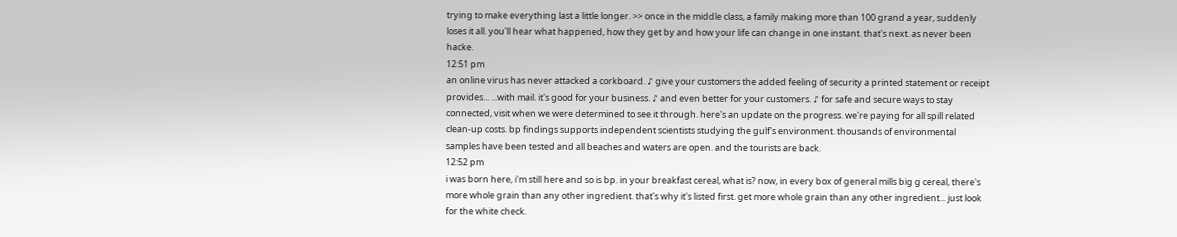trying to make everything last a little longer. >> once in the middle class, a family making more than 100 grand a year, suddenly loses it all. you'll hear what happened, how they get by and how your life can change in one instant. that's next. as never been hacke.
12:51 pm
an online virus has never attacked a corkboard. ♪ give your customers the added feeling of security a printed statement or receipt provides... ...with mail. it's good for your business. ♪ and even better for your customers. ♪ for safe and secure ways to stay connected, visit when we were determined to see it through. here's an update on the progress. we're paying for all spill related clean-up costs. bp findings supports independent scientists studying the gulf's environment. thousands of environmental samples have been tested and all beaches and waters are open. and the tourists are back.
12:52 pm
i was born here, i'm still here and so is bp. in your breakfast cereal, what is? now, in every box of general mills big g cereal, there's more whole grain than any other ingredient. that's why it's listed first. get more whole grain than any other ingredient... just look for the white check.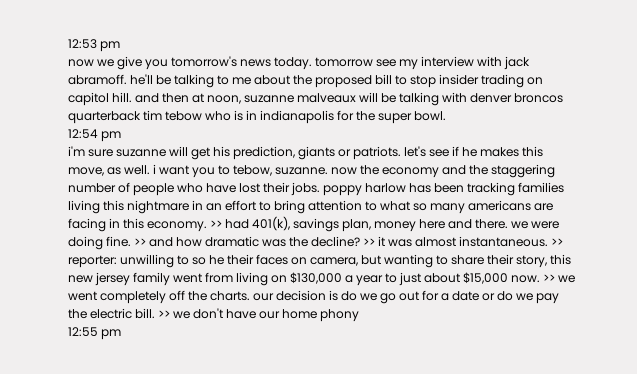12:53 pm
now we give you tomorrow's news today. tomorrow see my interview with jack abramoff. he'll be talking to me about the proposed bill to stop insider trading on capitol hill. and then at noon, suzanne malveaux will be talking with denver broncos quarterback tim tebow who is in indianapolis for the super bowl.
12:54 pm
i'm sure suzanne will get his prediction, giants or patriots. let's see if he makes this move, as well. i want you to tebow, suzanne. now the economy and the staggering number of people who have lost their jobs. poppy harlow has been tracking families living this nightmare in an effort to bring attention to what so many americans are facing in this economy. >> had 401(k), savings plan, money here and there. we were doing fine. >> and how dramatic was the decline? >> it was almost instantaneous. >> reporter: unwilling to so he their faces on camera, but wanting to share their story, this new jersey family went from living on $130,000 a year to just about $15,000 now. >> we went completely off the charts. our decision is do we go out for a date or do we pay the electric bill. >> we don't have our home phony
12:55 pm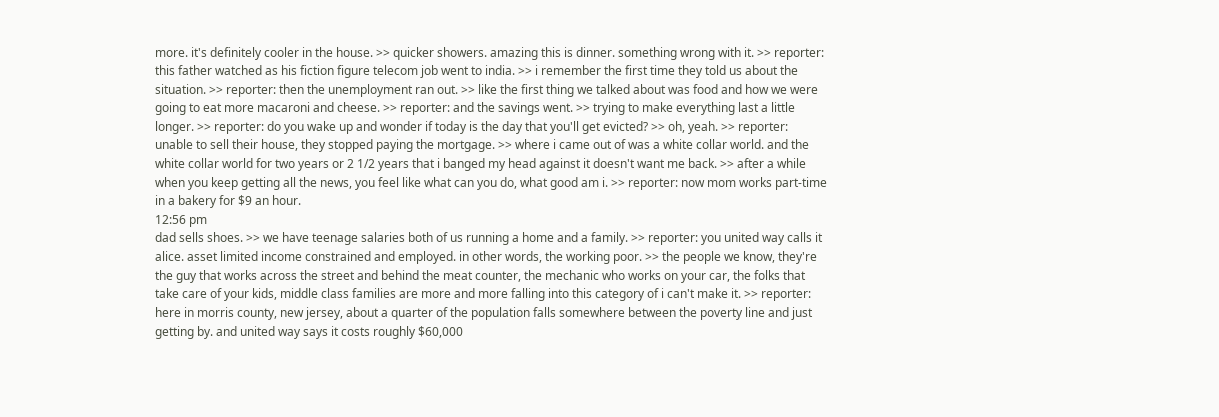more. it's definitely cooler in the house. >> quicker showers. amazing this is dinner. something wrong with it. >> reporter: this father watched as his fiction figure telecom job went to india. >> i remember the first time they told us about the situation. >> reporter: then the unemployment ran out. >> like the first thing we talked about was food and how we were going to eat more macaroni and cheese. >> reporter: and the savings went. >> trying to make everything last a little longer. >> reporter: do you wake up and wonder if today is the day that you'll get evicted? >> oh, yeah. >> reporter: unable to sell their house, they stopped paying the mortgage. >> where i came out of was a white collar world. and the white collar world for two years or 2 1/2 years that i banged my head against it doesn't want me back. >> after a while when you keep getting all the news, you feel like what can you do, what good am i. >> reporter: now mom works part-time in a bakery for $9 an hour.
12:56 pm
dad sells shoes. >> we have teenage salaries both of us running a home and a family. >> reporter: you united way calls it alice. asset limited income constrained and employed. in other words, the working poor. >> the people we know, they're the guy that works across the street and behind the meat counter, the mechanic who works on your car, the folks that take care of your kids, middle class families are more and more falling into this category of i can't make it. >> reporter: here in morris county, new jersey, about a quarter of the population falls somewhere between the poverty line and just getting by. and united way says it costs roughly $60,000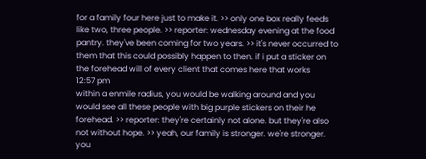for a family four here just to make it. >> only one box really feeds like two, three people. >> reporter: wednesday evening at the food pantry. they've been coming for two years. >> it's never occurred to them that this could possibly happen to then. if i put a sticker on the forehead will of every client that comes here that works
12:57 pm
within a enmile radius, you would be walking around and you would see all these people with big purple stickers on their he forehead. >> reporter: they're certainly not alone. but they're also not without hope. >> yeah, our family is stronger. we're stronger. you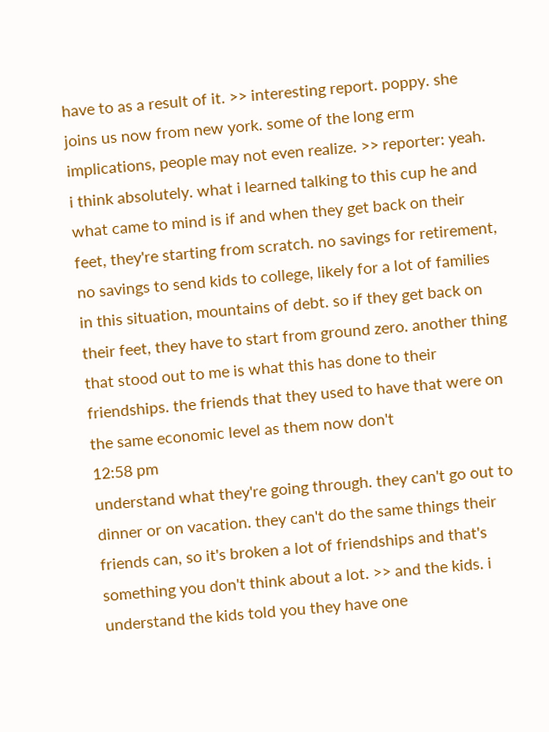have to as a result of it. >> interesting report. poppy. she joins us now from new york. some of the long erm implications, people may not even realize. >> reporter: yeah. i think absolutely. what i learned talking to this cup he and what came to mind is if and when they get back on their feet, they're starting from scratch. no savings for retirement, no savings to send kids to college, likely for a lot of families in this situation, mountains of debt. so if they get back on their feet, they have to start from ground zero. another thing that stood out to me is what this has done to their friendships. the friends that they used to have that were on the same economic level as them now don't
12:58 pm
understand what they're going through. they can't go out to dinner or on vacation. they can't do the same things their friends can, so it's broken a lot of friendships and that's something you don't think about a lot. >> and the kids. i understand the kids told you they have one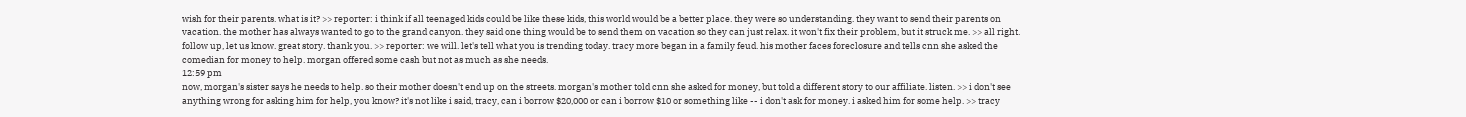wish for their parents. what is it? >> reporter: i think if all teenaged kids could be like these kids, this world would be a better place. they were so understanding. they want to send their parents on vacation. the mother has always wanted to go to the grand canyon. they said one thing would be to send them on vacation so they can just relax. it won't fix their problem, but it struck me. >> all right. follow up, let us know. great story. thank you. >> reporter: we will. let's tell what you is trending today. tracy more began in a family feud. his mother faces foreclosure and tells cnn she asked the comedian for money to help. morgan offered some cash but not as much as she needs.
12:59 pm
now, morgan's sister says he needs to help. so their mother doesn't end up on the streets. morgan's mother told cnn she asked for money, but told a different story to our affiliate. listen. >> i don't see anything wrong for asking him for help, you know? it's not like i said, tracy, can i borrow $20,000 or can i borrow $10 or something like -- i don't ask for money. i asked him for some help. >> tracy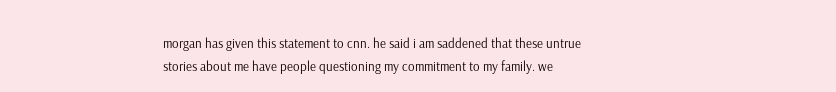morgan has given this statement to cnn. he said i am saddened that these untrue stories about me have people questioning my commitment to my family. we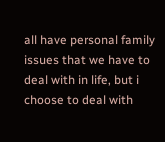all have personal family issues that we have to deal with in life, but i choose to deal with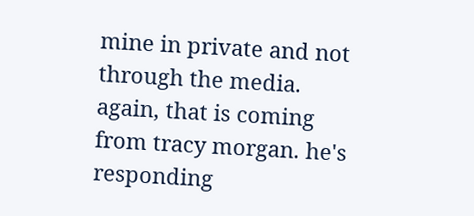mine in private and not through the media. again, that is coming from tracy morgan. he's responding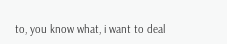to, you know what, i want to deal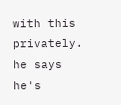with this privately. he says he's